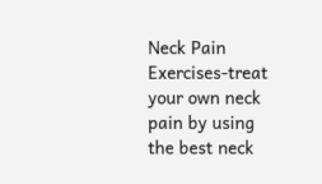Neck Pain Exercises-treat your own neck pain by using the best neck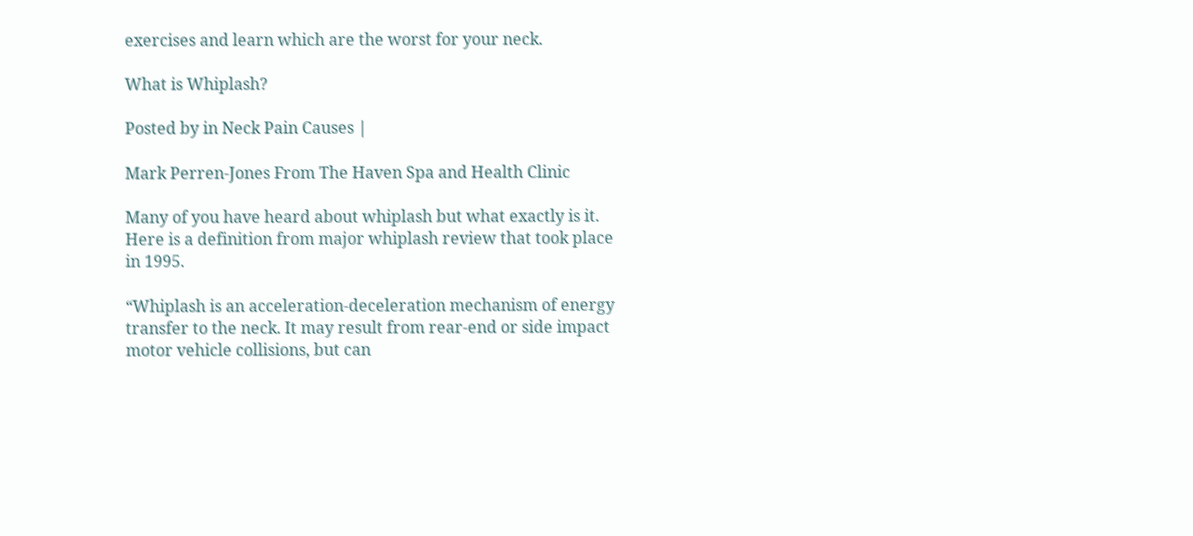exercises and learn which are the worst for your neck.

What is Whiplash?

Posted by in Neck Pain Causes |

Mark Perren-Jones From The Haven Spa and Health Clinic

Many of you have heard about whiplash but what exactly is it. Here is a definition from major whiplash review that took place in 1995.

“Whiplash is an acceleration-deceleration mechanism of energy transfer to the neck. It may result from rear-end or side impact motor vehicle collisions, but can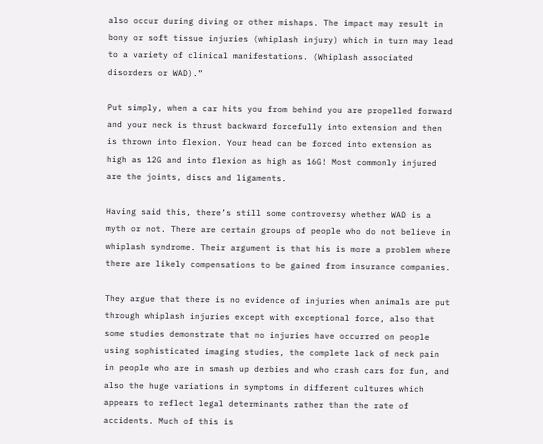also occur during diving or other mishaps. The impact may result in bony or soft tissue injuries (whiplash injury) which in turn may lead to a variety of clinical manifestations. (Whiplash associated disorders or WAD).”

Put simply, when a car hits you from behind you are propelled forward and your neck is thrust backward forcefully into extension and then is thrown into flexion. Your head can be forced into extension as high as 12G and into flexion as high as 16G! Most commonly injured are the joints, discs and ligaments.

Having said this, there’s still some controversy whether WAD is a myth or not. There are certain groups of people who do not believe in whiplash syndrome. Their argument is that his is more a problem where there are likely compensations to be gained from insurance companies.

They argue that there is no evidence of injuries when animals are put through whiplash injuries except with exceptional force, also that some studies demonstrate that no injuries have occurred on people using sophisticated imaging studies, the complete lack of neck pain in people who are in smash up derbies and who crash cars for fun, and also the huge variations in symptoms in different cultures which appears to reflect legal determinants rather than the rate of accidents. Much of this is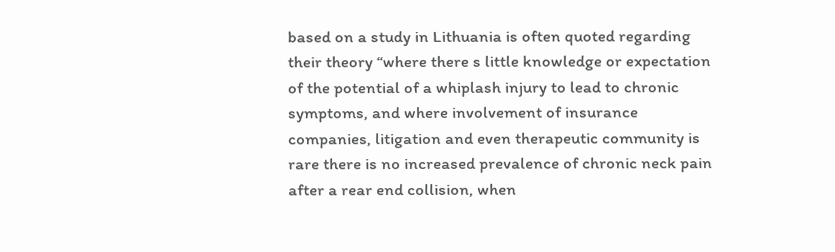based on a study in Lithuania is often quoted regarding their theory “where there s little knowledge or expectation of the potential of a whiplash injury to lead to chronic symptoms, and where involvement of insurance companies, litigation and even therapeutic community is rare there is no increased prevalence of chronic neck pain after a rear end collision, when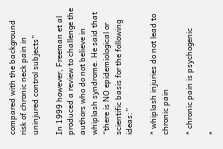compared with the background risk of chronic neck pain in uninjured control subjects”

In 1999 however, Freeman et al produced a review to challenge the authors who do not believe in whiplash syndrome. He said that “there is NO epidemiological or scientific basis for the following ideas:”

* whiplash injuries do not lead to chronic pain

* chronic pain is psychogenic

*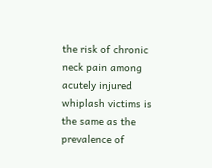the risk of chronic neck pain among acutely injured whiplash victims is the same as the prevalence of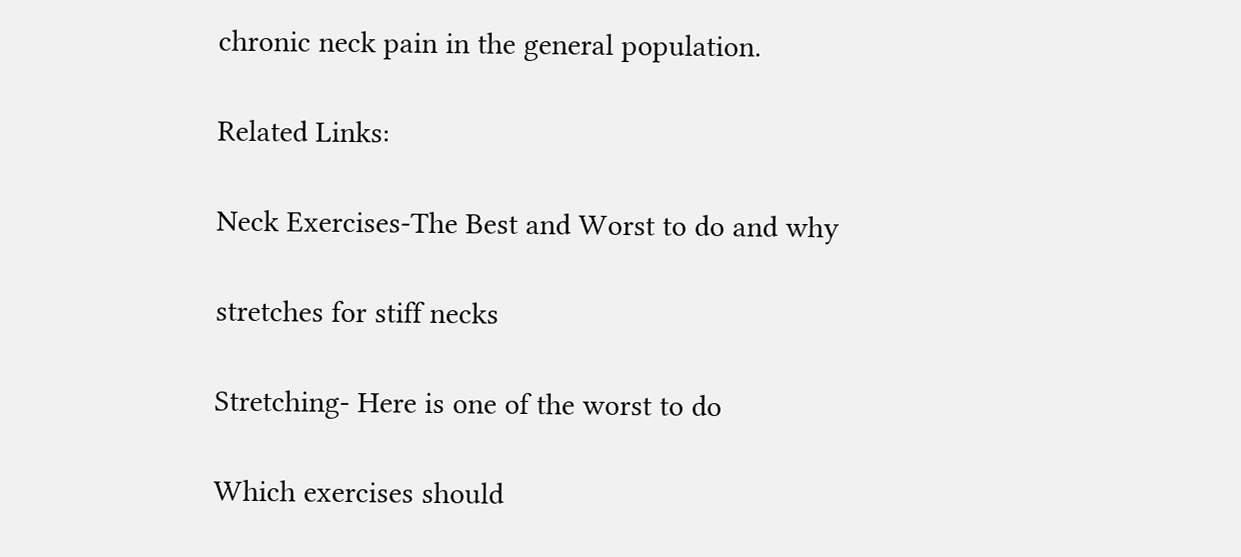chronic neck pain in the general population.

Related Links:

Neck Exercises-The Best and Worst to do and why

stretches for stiff necks

Stretching- Here is one of the worst to do

Which exercises should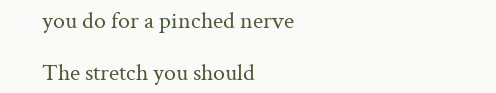you do for a pinched nerve

The stretch you should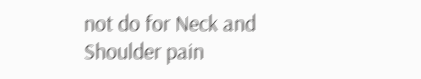not do for Neck and Shoulder pain